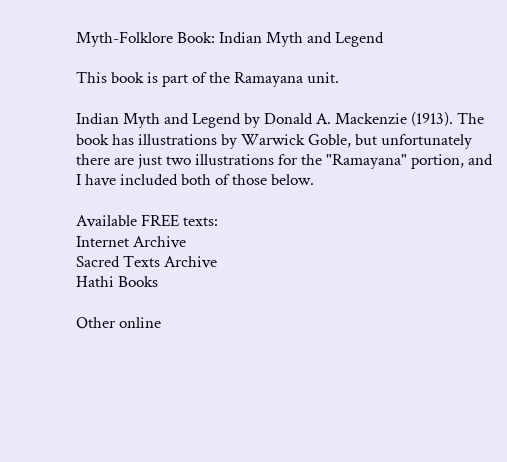Myth-Folklore Book: Indian Myth and Legend

This book is part of the Ramayana unit.

Indian Myth and Legend by Donald A. Mackenzie (1913). The book has illustrations by Warwick Goble, but unfortunately there are just two illustrations for the "Ramayana" portion, and I have included both of those below.

Available FREE texts:
Internet Archive
Sacred Texts Archive
Hathi Books

Other online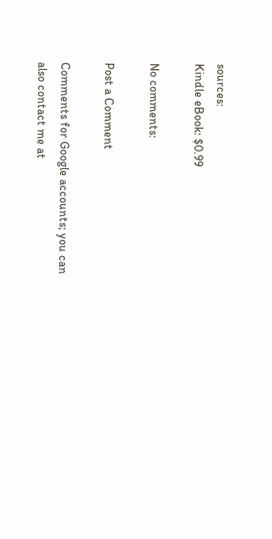sources:
Kindle eBook: $0.99

No comments:

Post a Comment

Comments for Google accounts; you can also contact me at